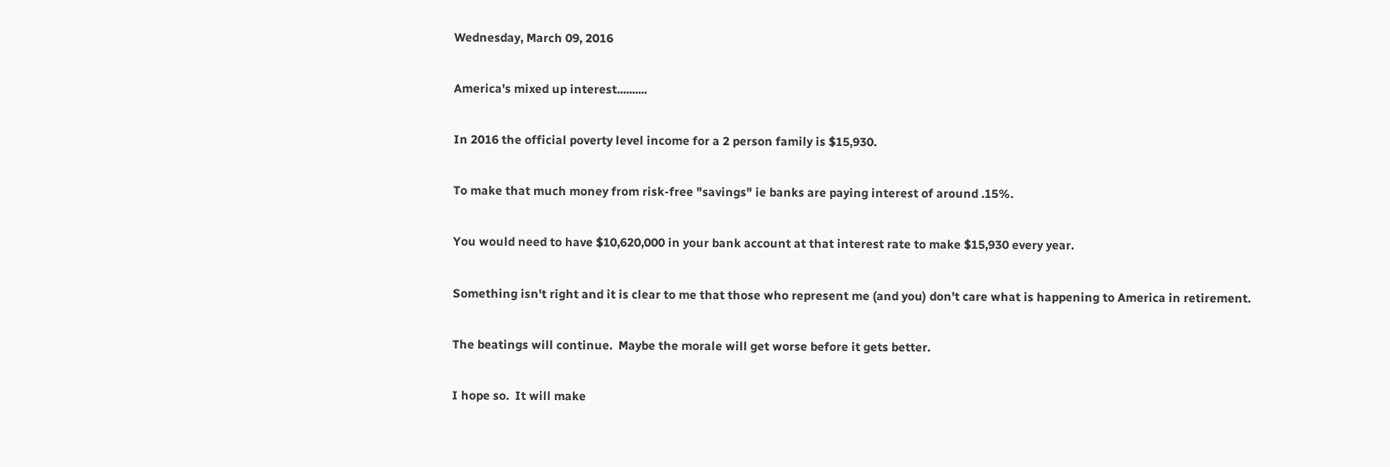Wednesday, March 09, 2016

America's mixed up interest..........

In 2016 the official poverty level income for a 2 person family is $15,930.

To make that much money from risk-free "savings" ie banks are paying interest of around .15%.

You would need to have $10,620,000 in your bank account at that interest rate to make $15,930 every year.

Something isn't right and it is clear to me that those who represent me (and you) don't care what is happening to America in retirement.

The beatings will continue.  Maybe the morale will get worse before it gets better.

I hope so.  It will make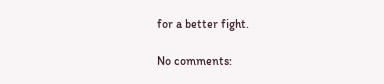for a better fight.

No comments: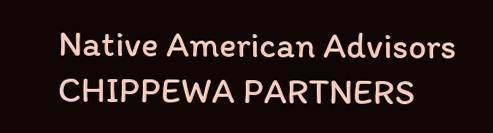Native American Advisors CHIPPEWA PARTNERS